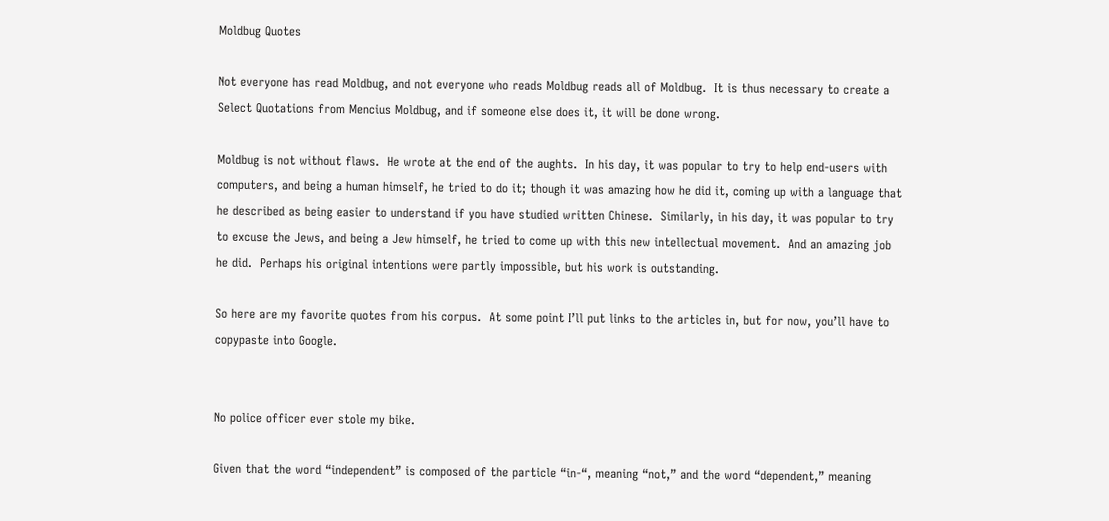Moldbug Quotes

Not everyone has read Moldbug, and not everyone who reads Moldbug reads all of Moldbug.  It is thus necessary to create a Select Quotations from Mencius Moldbug, and if someone else does it, it will be done wrong.

Moldbug is not without flaws.  He wrote at the end of the aughts.  In his day, it was popular to try to help end-users with computers, and being a human himself, he tried to do it; though it was amazing how he did it, coming up with a language that he described as being easier to understand if you have studied written Chinese.  Similarly, in his day, it was popular to try to excuse the Jews, and being a Jew himself, he tried to come up with this new intellectual movement.  And an amazing job he did.  Perhaps his original intentions were partly impossible, but his work is outstanding.

So here are my favorite quotes from his corpus.  At some point I’ll put links to the articles in, but for now, you’ll have to copypaste into Google.


No police officer ever stole my bike.

Given that the word “independent” is composed of the particle “in-“, meaning “not,” and the word “dependent,” meaning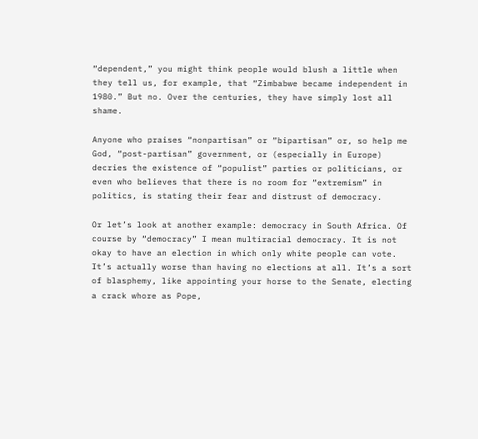“dependent,” you might think people would blush a little when they tell us, for example, that “Zimbabwe became independent in 1980.” But no. Over the centuries, they have simply lost all shame.

Anyone who praises “nonpartisan” or “bipartisan” or, so help me God, “post-partisan” government, or (especially in Europe) decries the existence of “populist” parties or politicians, or even who believes that there is no room for “extremism” in politics, is stating their fear and distrust of democracy.

Or let’s look at another example: democracy in South Africa. Of course by “democracy” I mean multiracial democracy. It is not okay to have an election in which only white people can vote. It’s actually worse than having no elections at all. It’s a sort of blasphemy, like appointing your horse to the Senate, electing a crack whore as Pope,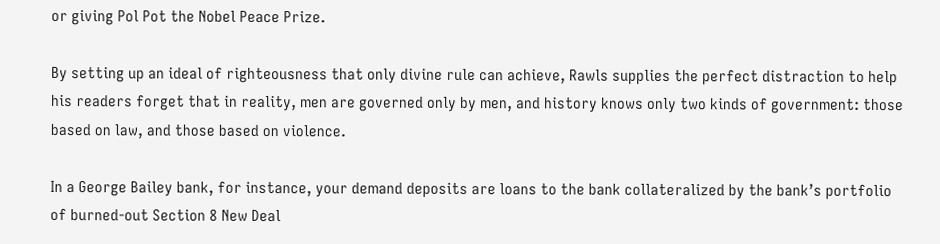or giving Pol Pot the Nobel Peace Prize.

By setting up an ideal of righteousness that only divine rule can achieve, Rawls supplies the perfect distraction to help his readers forget that in reality, men are governed only by men, and history knows only two kinds of government: those based on law, and those based on violence.

In a George Bailey bank, for instance, your demand deposits are loans to the bank collateralized by the bank’s portfolio of burned-out Section 8 New Deal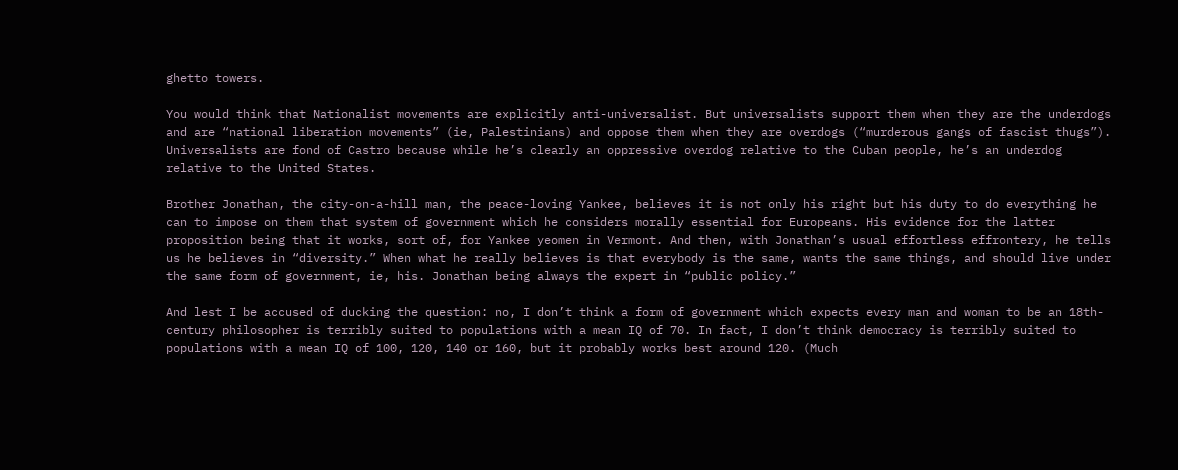ghetto towers.

You would think that Nationalist movements are explicitly anti-universalist. But universalists support them when they are the underdogs and are “national liberation movements” (ie, Palestinians) and oppose them when they are overdogs (“murderous gangs of fascist thugs”). Universalists are fond of Castro because while he’s clearly an oppressive overdog relative to the Cuban people, he’s an underdog relative to the United States.

Brother Jonathan, the city-on-a-hill man, the peace-loving Yankee, believes it is not only his right but his duty to do everything he can to impose on them that system of government which he considers morally essential for Europeans. His evidence for the latter proposition being that it works, sort of, for Yankee yeomen in Vermont. And then, with Jonathan’s usual effortless effrontery, he tells us he believes in “diversity.” When what he really believes is that everybody is the same, wants the same things, and should live under the same form of government, ie, his. Jonathan being always the expert in “public policy.”

And lest I be accused of ducking the question: no, I don’t think a form of government which expects every man and woman to be an 18th-century philosopher is terribly suited to populations with a mean IQ of 70. In fact, I don’t think democracy is terribly suited to populations with a mean IQ of 100, 120, 140 or 160, but it probably works best around 120. (Much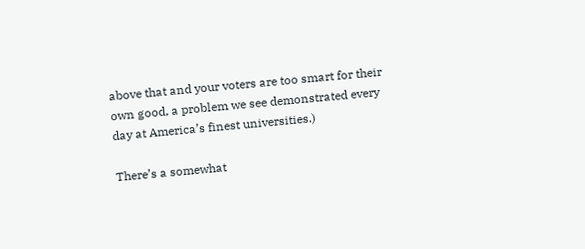above that and your voters are too smart for their own good, a problem we see demonstrated every day at America’s finest universities.)

There’s a somewhat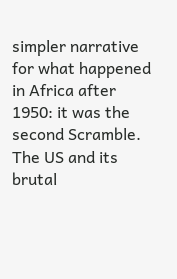simpler narrative for what happened in Africa after 1950: it was the second Scramble. The US and its brutal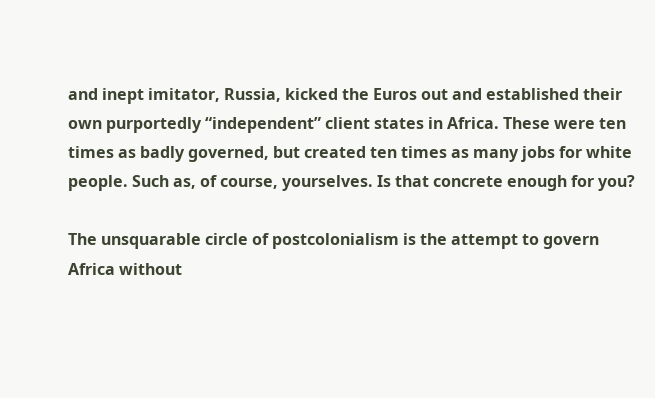and inept imitator, Russia, kicked the Euros out and established their own purportedly “independent” client states in Africa. These were ten times as badly governed, but created ten times as many jobs for white people. Such as, of course, yourselves. Is that concrete enough for you?

The unsquarable circle of postcolonialism is the attempt to govern Africa without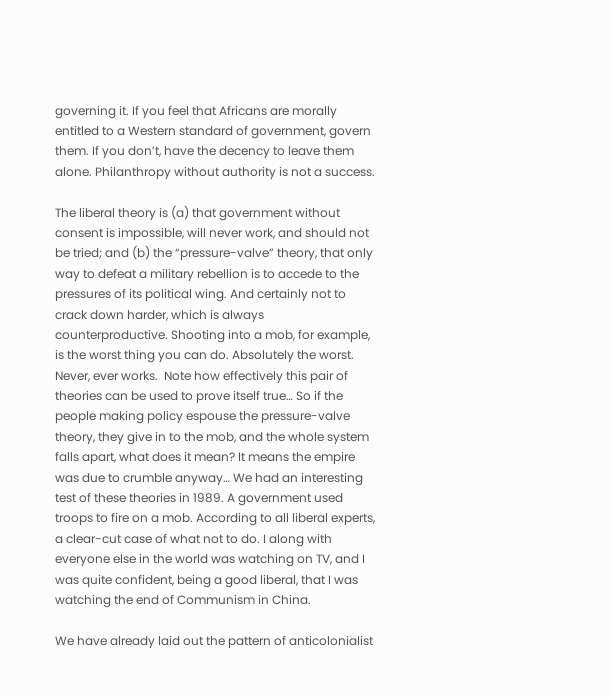governing it. If you feel that Africans are morally entitled to a Western standard of government, govern them. If you don’t, have the decency to leave them alone. Philanthropy without authority is not a success.

The liberal theory is (a) that government without consent is impossible, will never work, and should not be tried; and (b) the “pressure-valve” theory, that only way to defeat a military rebellion is to accede to the pressures of its political wing. And certainly not to crack down harder, which is always counterproductive. Shooting into a mob, for example, is the worst thing you can do. Absolutely the worst. Never, ever works.  Note how effectively this pair of theories can be used to prove itself true… So if the people making policy espouse the pressure-valve theory, they give in to the mob, and the whole system falls apart, what does it mean? It means the empire was due to crumble anyway… We had an interesting test of these theories in 1989. A government used troops to fire on a mob. According to all liberal experts, a clear-cut case of what not to do. I along with everyone else in the world was watching on TV, and I was quite confident, being a good liberal, that I was watching the end of Communism in China.

We have already laid out the pattern of anticolonialist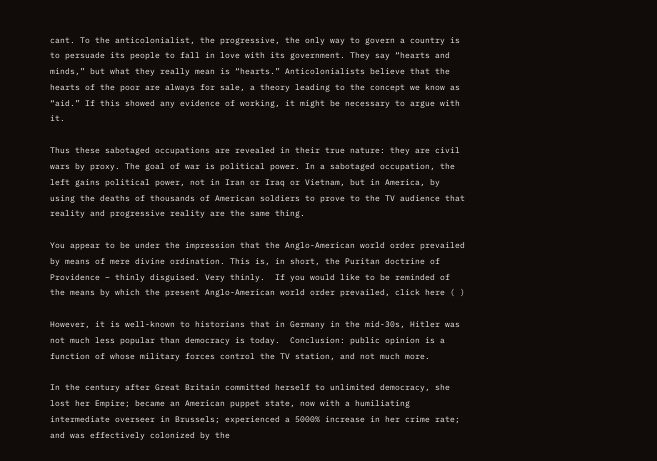cant. To the anticolonialist, the progressive, the only way to govern a country is to persuade its people to fall in love with its government. They say “hearts and minds,” but what they really mean is “hearts.” Anticolonialists believe that the hearts of the poor are always for sale, a theory leading to the concept we know as “aid.” If this showed any evidence of working, it might be necessary to argue with it.

Thus these sabotaged occupations are revealed in their true nature: they are civil wars by proxy. The goal of war is political power. In a sabotaged occupation, the left gains political power, not in Iran or Iraq or Vietnam, but in America, by using the deaths of thousands of American soldiers to prove to the TV audience that reality and progressive reality are the same thing.

You appear to be under the impression that the Anglo-American world order prevailed by means of mere divine ordination. This is, in short, the Puritan doctrine of Providence – thinly disguised. Very thinly.  If you would like to be reminded of the means by which the present Anglo-American world order prevailed, click here ( )

However, it is well-known to historians that in Germany in the mid-30s, Hitler was not much less popular than democracy is today.  Conclusion: public opinion is a function of whose military forces control the TV station, and not much more.

In the century after Great Britain committed herself to unlimited democracy, she lost her Empire; became an American puppet state, now with a humiliating intermediate overseer in Brussels; experienced a 5000% increase in her crime rate; and was effectively colonized by the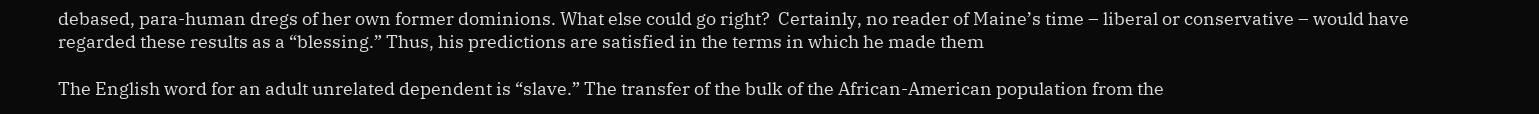debased, para-human dregs of her own former dominions. What else could go right?  Certainly, no reader of Maine’s time – liberal or conservative – would have regarded these results as a “blessing.” Thus, his predictions are satisfied in the terms in which he made them

The English word for an adult unrelated dependent is “slave.” The transfer of the bulk of the African-American population from the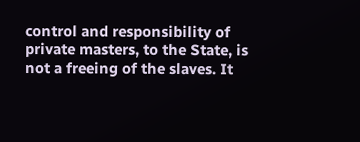control and responsibility of private masters, to the State, is not a freeing of the slaves. It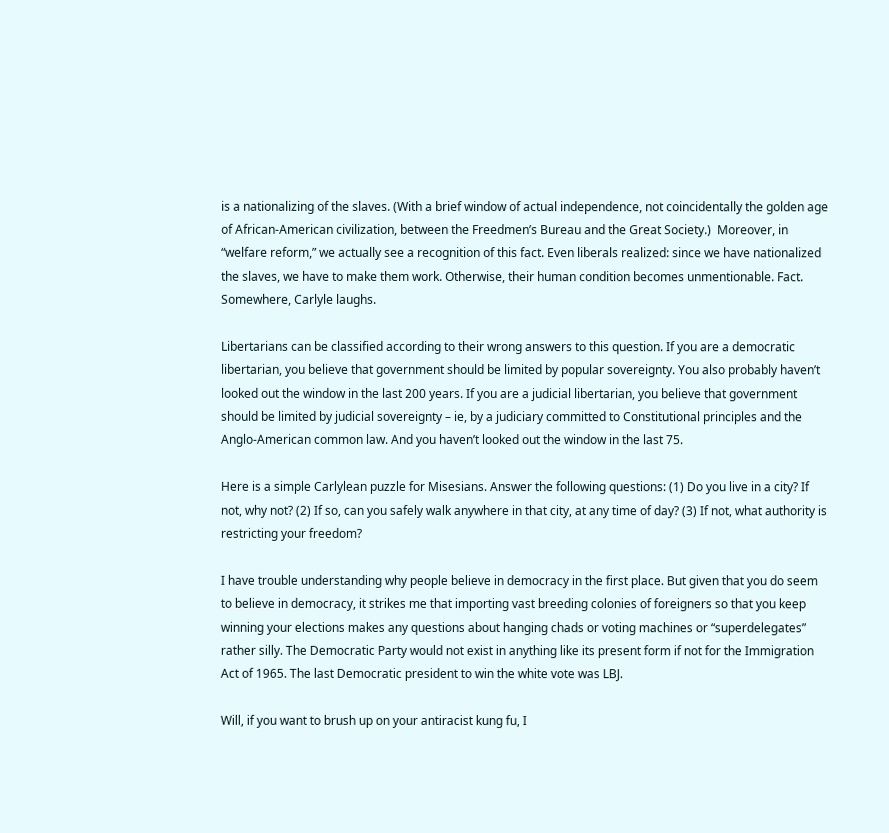is a nationalizing of the slaves. (With a brief window of actual independence, not coincidentally the golden age of African-American civilization, between the Freedmen’s Bureau and the Great Society.)  Moreover, in “welfare reform,” we actually see a recognition of this fact. Even liberals realized: since we have nationalized the slaves, we have to make them work. Otherwise, their human condition becomes unmentionable. Fact. Somewhere, Carlyle laughs.

Libertarians can be classified according to their wrong answers to this question. If you are a democratic libertarian, you believe that government should be limited by popular sovereignty. You also probably haven’t looked out the window in the last 200 years. If you are a judicial libertarian, you believe that government should be limited by judicial sovereignty – ie, by a judiciary committed to Constitutional principles and the Anglo-American common law. And you haven’t looked out the window in the last 75.

Here is a simple Carlylean puzzle for Misesians. Answer the following questions: (1) Do you live in a city? If not, why not? (2) If so, can you safely walk anywhere in that city, at any time of day? (3) If not, what authority is restricting your freedom?

I have trouble understanding why people believe in democracy in the first place. But given that you do seem to believe in democracy, it strikes me that importing vast breeding colonies of foreigners so that you keep winning your elections makes any questions about hanging chads or voting machines or “superdelegates” rather silly. The Democratic Party would not exist in anything like its present form if not for the Immigration Act of 1965. The last Democratic president to win the white vote was LBJ.

Will, if you want to brush up on your antiracist kung fu, I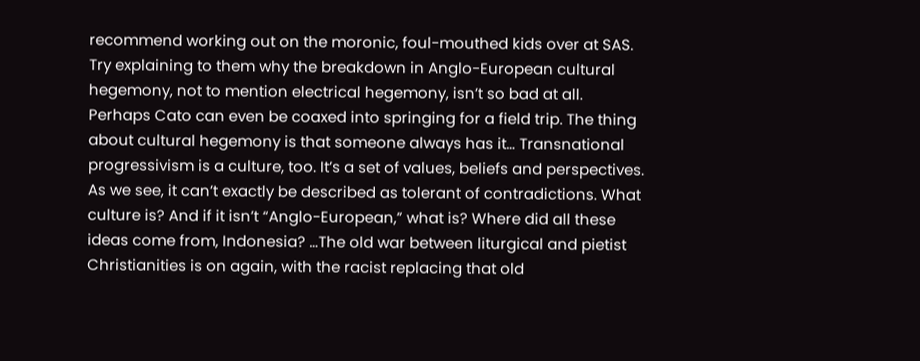recommend working out on the moronic, foul-mouthed kids over at SAS. Try explaining to them why the breakdown in Anglo-European cultural hegemony, not to mention electrical hegemony, isn’t so bad at all. Perhaps Cato can even be coaxed into springing for a field trip. The thing about cultural hegemony is that someone always has it… Transnational progressivism is a culture, too. It’s a set of values, beliefs and perspectives. As we see, it can’t exactly be described as tolerant of contradictions. What culture is? And if it isn’t “Anglo-European,” what is? Where did all these ideas come from, Indonesia? …The old war between liturgical and pietist Christianities is on again, with the racist replacing that old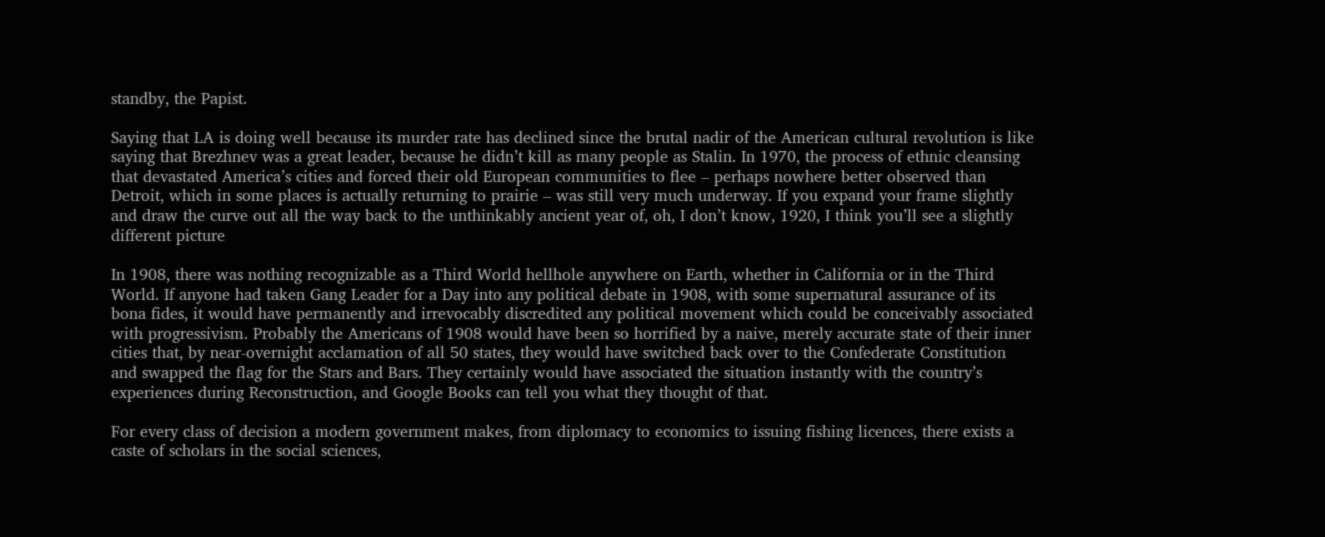standby, the Papist.

Saying that LA is doing well because its murder rate has declined since the brutal nadir of the American cultural revolution is like saying that Brezhnev was a great leader, because he didn’t kill as many people as Stalin. In 1970, the process of ethnic cleansing that devastated America’s cities and forced their old European communities to flee – perhaps nowhere better observed than Detroit, which in some places is actually returning to prairie – was still very much underway. If you expand your frame slightly and draw the curve out all the way back to the unthinkably ancient year of, oh, I don’t know, 1920, I think you’ll see a slightly different picture

In 1908, there was nothing recognizable as a Third World hellhole anywhere on Earth, whether in California or in the Third World. If anyone had taken Gang Leader for a Day into any political debate in 1908, with some supernatural assurance of its bona fides, it would have permanently and irrevocably discredited any political movement which could be conceivably associated with progressivism. Probably the Americans of 1908 would have been so horrified by a naive, merely accurate state of their inner cities that, by near-overnight acclamation of all 50 states, they would have switched back over to the Confederate Constitution and swapped the flag for the Stars and Bars. They certainly would have associated the situation instantly with the country’s experiences during Reconstruction, and Google Books can tell you what they thought of that.

For every class of decision a modern government makes, from diplomacy to economics to issuing fishing licences, there exists a caste of scholars in the social sciences,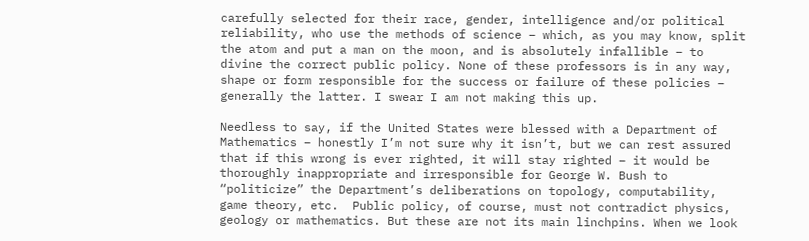carefully selected for their race, gender, intelligence and/or political reliability, who use the methods of science – which, as you may know, split the atom and put a man on the moon, and is absolutely infallible – to divine the correct public policy. None of these professors is in any way, shape or form responsible for the success or failure of these policies – generally the latter. I swear I am not making this up.

Needless to say, if the United States were blessed with a Department of Mathematics – honestly I’m not sure why it isn’t, but we can rest assured that if this wrong is ever righted, it will stay righted – it would be thoroughly inappropriate and irresponsible for George W. Bush to “politicize” the Department’s deliberations on topology, computability, game theory, etc.  Public policy, of course, must not contradict physics, geology or mathematics. But these are not its main linchpins. When we look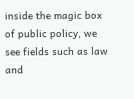inside the magic box of public policy, we see fields such as law and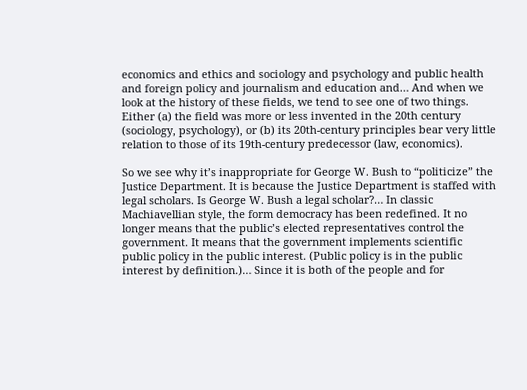economics and ethics and sociology and psychology and public health and foreign policy and journalism and education and… And when we look at the history of these fields, we tend to see one of two things. Either (a) the field was more or less invented in the 20th century (sociology, psychology), or (b) its 20th-century principles bear very little relation to those of its 19th-century predecessor (law, economics).

So we see why it’s inappropriate for George W. Bush to “politicize” the Justice Department. It is because the Justice Department is staffed with legal scholars. Is George W. Bush a legal scholar?… In classic Machiavellian style, the form democracy has been redefined. It no longer means that the public’s elected representatives control the government. It means that the government implements scientific public policy in the public interest. (Public policy is in the public interest by definition.)… Since it is both of the people and for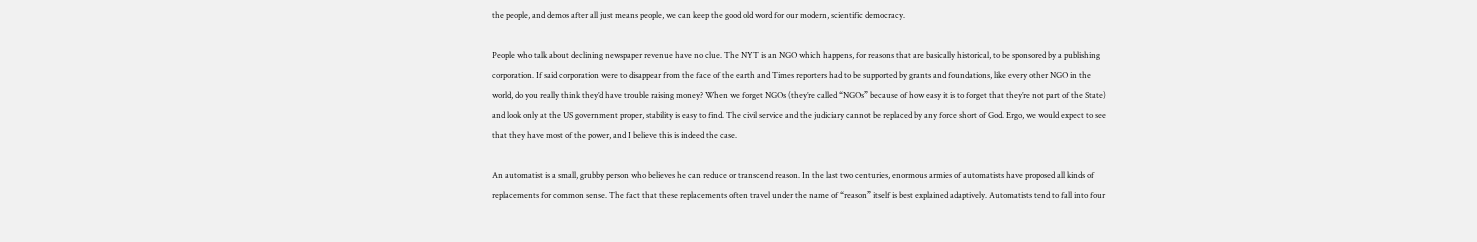the people, and demos after all just means people, we can keep the good old word for our modern, scientific democracy.

People who talk about declining newspaper revenue have no clue. The NYT is an NGO which happens, for reasons that are basically historical, to be sponsored by a publishing corporation. If said corporation were to disappear from the face of the earth and Times reporters had to be supported by grants and foundations, like every other NGO in the world, do you really think they’d have trouble raising money? When we forget NGOs (they’re called “NGOs” because of how easy it is to forget that they’re not part of the State) and look only at the US government proper, stability is easy to find. The civil service and the judiciary cannot be replaced by any force short of God. Ergo, we would expect to see that they have most of the power, and I believe this is indeed the case.

An automatist is a small, grubby person who believes he can reduce or transcend reason. In the last two centuries, enormous armies of automatists have proposed all kinds of replacements for common sense. The fact that these replacements often travel under the name of “reason” itself is best explained adaptively. Automatists tend to fall into four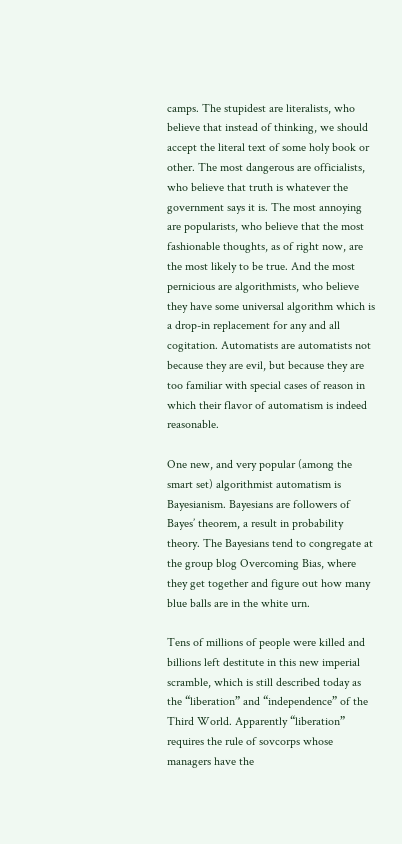camps. The stupidest are literalists, who believe that instead of thinking, we should accept the literal text of some holy book or other. The most dangerous are officialists, who believe that truth is whatever the government says it is. The most annoying are popularists, who believe that the most fashionable thoughts, as of right now, are the most likely to be true. And the most pernicious are algorithmists, who believe they have some universal algorithm which is a drop-in replacement for any and all cogitation. Automatists are automatists not because they are evil, but because they are too familiar with special cases of reason in which their flavor of automatism is indeed reasonable.

One new, and very popular (among the smart set) algorithmist automatism is Bayesianism. Bayesians are followers of Bayes’ theorem, a result in probability theory. The Bayesians tend to congregate at the group blog Overcoming Bias, where they get together and figure out how many blue balls are in the white urn.

Tens of millions of people were killed and billions left destitute in this new imperial scramble, which is still described today as the “liberation” and “independence” of the Third World. Apparently “liberation” requires the rule of sovcorps whose managers have the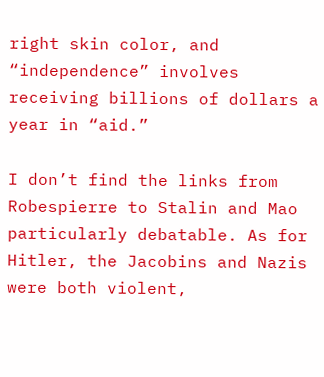right skin color, and “independence” involves receiving billions of dollars a year in “aid.”

I don’t find the links from Robespierre to Stalin and Mao particularly debatable. As for Hitler, the Jacobins and Nazis were both violent,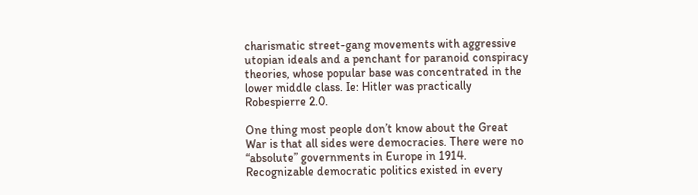charismatic street-gang movements with aggressive utopian ideals and a penchant for paranoid conspiracy theories, whose popular base was concentrated in the lower middle class. Ie: Hitler was practically Robespierre 2.0.

One thing most people don’t know about the Great War is that all sides were democracies. There were no “absolute” governments in Europe in 1914. Recognizable democratic politics existed in every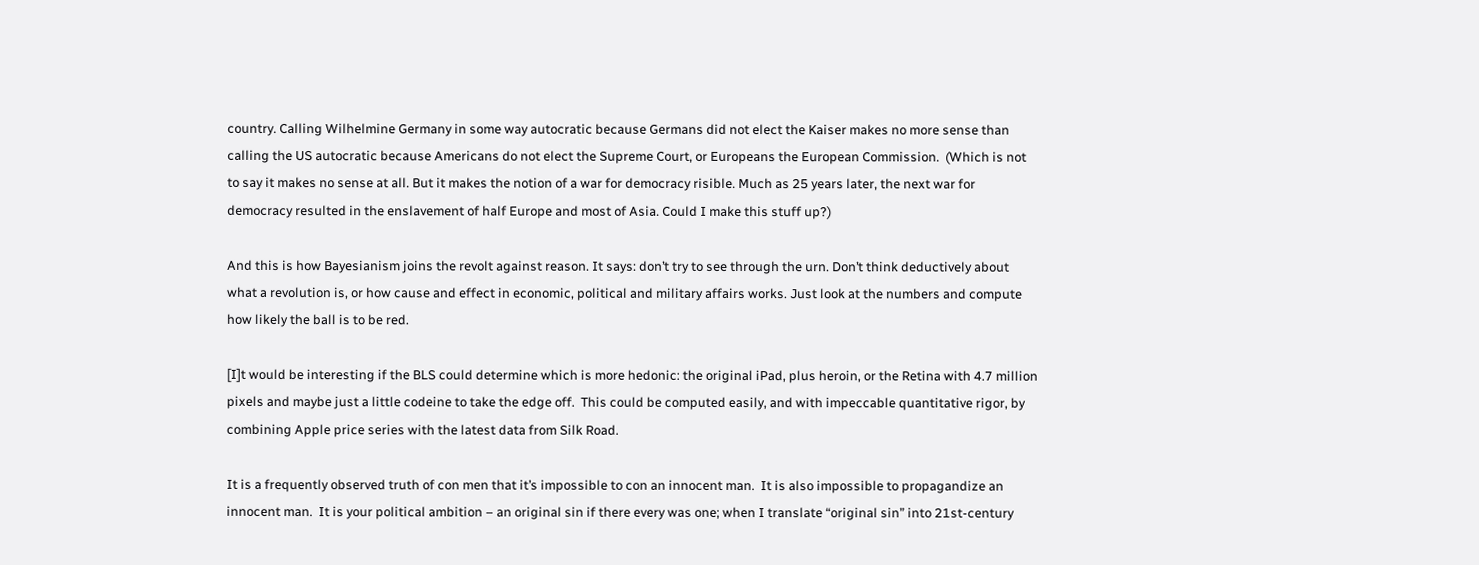country. Calling Wilhelmine Germany in some way autocratic because Germans did not elect the Kaiser makes no more sense than calling the US autocratic because Americans do not elect the Supreme Court, or Europeans the European Commission.  (Which is not to say it makes no sense at all. But it makes the notion of a war for democracy risible. Much as 25 years later, the next war for democracy resulted in the enslavement of half Europe and most of Asia. Could I make this stuff up?)

And this is how Bayesianism joins the revolt against reason. It says: don’t try to see through the urn. Don’t think deductively about what a revolution is, or how cause and effect in economic, political and military affairs works. Just look at the numbers and compute how likely the ball is to be red.

[I]t would be interesting if the BLS could determine which is more hedonic: the original iPad, plus heroin, or the Retina with 4.7 million pixels and maybe just a little codeine to take the edge off.  This could be computed easily, and with impeccable quantitative rigor, by combining Apple price series with the latest data from Silk Road.

It is a frequently observed truth of con men that it’s impossible to con an innocent man.  It is also impossible to propagandize an innocent man.  It is your political ambition – an original sin if there every was one; when I translate “original sin” into 21st-century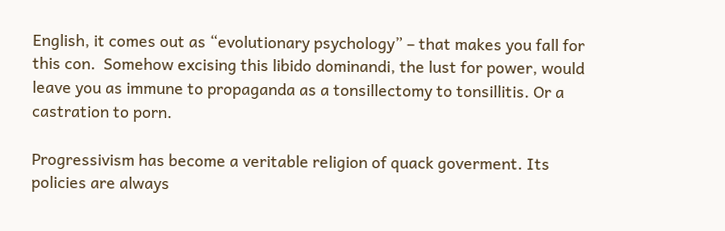English, it comes out as “evolutionary psychology” – that makes you fall for this con.  Somehow excising this libido dominandi, the lust for power, would leave you as immune to propaganda as a tonsillectomy to tonsillitis. Or a castration to porn.

Progressivism has become a veritable religion of quack goverment. Its policies are always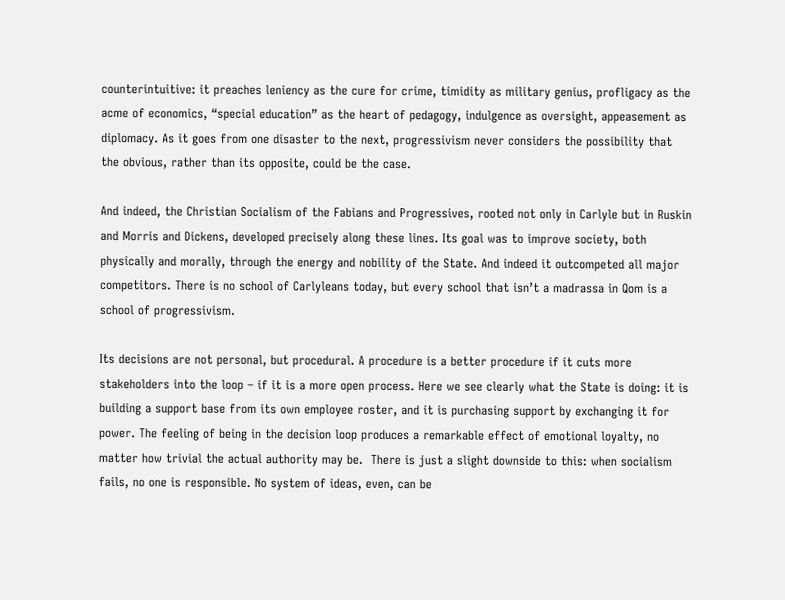counterintuitive: it preaches leniency as the cure for crime, timidity as military genius, profligacy as the acme of economics, “special education” as the heart of pedagogy, indulgence as oversight, appeasement as diplomacy. As it goes from one disaster to the next, progressivism never considers the possibility that the obvious, rather than its opposite, could be the case.

And indeed, the Christian Socialism of the Fabians and Progressives, rooted not only in Carlyle but in Ruskin and Morris and Dickens, developed precisely along these lines. Its goal was to improve society, both physically and morally, through the energy and nobility of the State. And indeed it outcompeted all major competitors. There is no school of Carlyleans today, but every school that isn’t a madrassa in Qom is a school of progressivism.

Its decisions are not personal, but procedural. A procedure is a better procedure if it cuts more stakeholders into the loop – if it is a more open process. Here we see clearly what the State is doing: it is building a support base from its own employee roster, and it is purchasing support by exchanging it for power. The feeling of being in the decision loop produces a remarkable effect of emotional loyalty, no matter how trivial the actual authority may be.  There is just a slight downside to this: when socialism fails, no one is responsible. No system of ideas, even, can be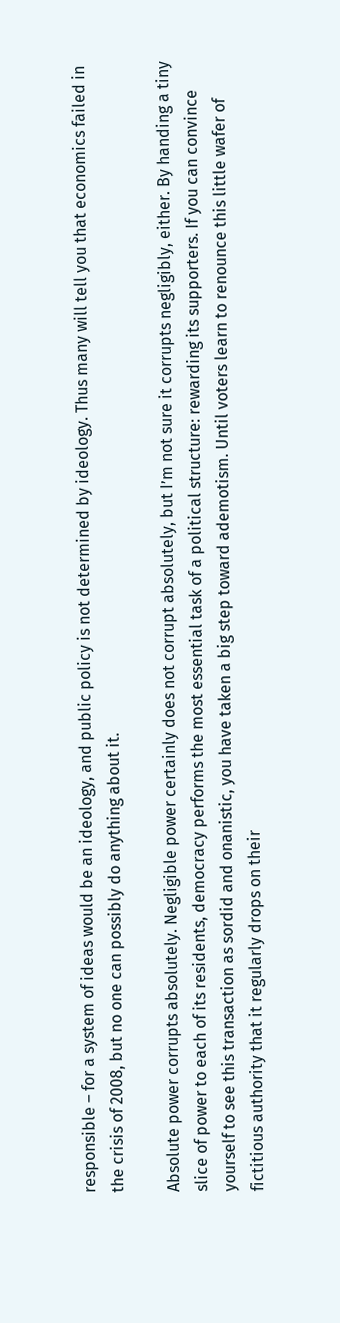responsible – for a system of ideas would be an ideology, and public policy is not determined by ideology. Thus many will tell you that economics failed in the crisis of 2008, but no one can possibly do anything about it.

Absolute power corrupts absolutely. Negligible power certainly does not corrupt absolutely, but I’m not sure it corrupts negligibly, either. By handing a tiny slice of power to each of its residents, democracy performs the most essential task of a political structure: rewarding its supporters. If you can convince yourself to see this transaction as sordid and onanistic, you have taken a big step toward ademotism. Until voters learn to renounce this little wafer of fictitious authority that it regularly drops on their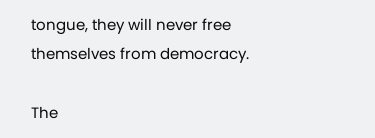tongue, they will never free themselves from democracy.

The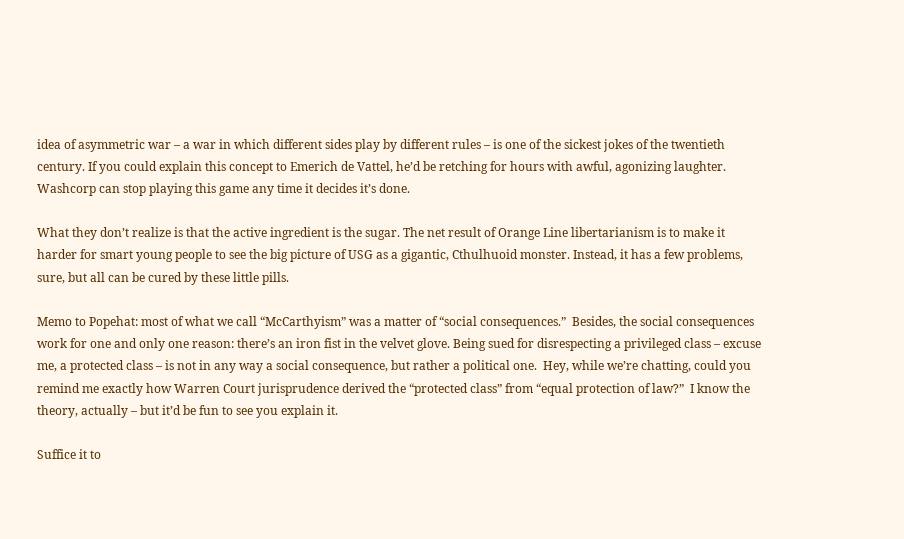idea of asymmetric war – a war in which different sides play by different rules – is one of the sickest jokes of the twentieth century. If you could explain this concept to Emerich de Vattel, he’d be retching for hours with awful, agonizing laughter. Washcorp can stop playing this game any time it decides it’s done.

What they don’t realize is that the active ingredient is the sugar. The net result of Orange Line libertarianism is to make it harder for smart young people to see the big picture of USG as a gigantic, Cthulhuoid monster. Instead, it has a few problems, sure, but all can be cured by these little pills.

Memo to Popehat: most of what we call “McCarthyism” was a matter of “social consequences.”  Besides, the social consequences work for one and only one reason: there’s an iron fist in the velvet glove. Being sued for disrespecting a privileged class – excuse me, a protected class – is not in any way a social consequence, but rather a political one.  Hey, while we’re chatting, could you remind me exactly how Warren Court jurisprudence derived the “protected class” from “equal protection of law?”  I know the theory, actually – but it’d be fun to see you explain it.

Suffice it to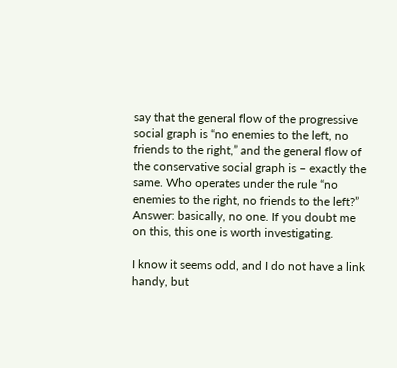say that the general flow of the progressive social graph is “no enemies to the left, no friends to the right,” and the general flow of the conservative social graph is – exactly the same. Who operates under the rule “no enemies to the right, no friends to the left?” Answer: basically, no one. If you doubt me on this, this one is worth investigating.

I know it seems odd, and I do not have a link handy, but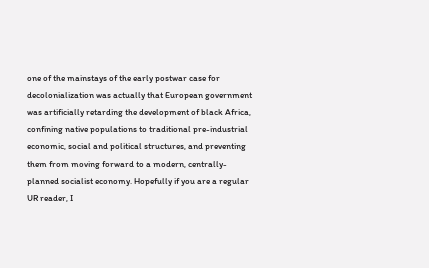one of the mainstays of the early postwar case for decolonialization was actually that European government was artificially retarding the development of black Africa, confining native populations to traditional pre-industrial economic, social and political structures, and preventing them from moving forward to a modern, centrally-planned socialist economy. Hopefully if you are a regular UR reader, I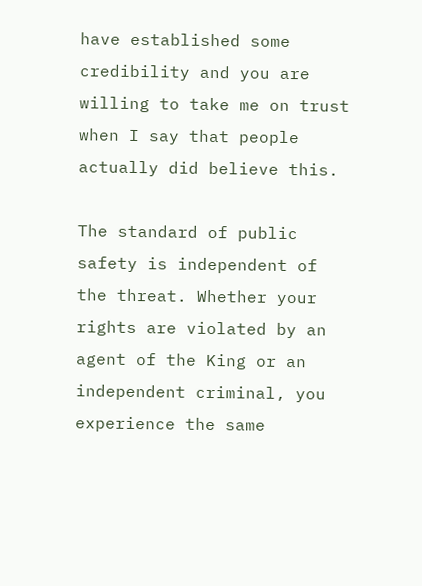have established some credibility and you are willing to take me on trust when I say that people actually did believe this.

The standard of public safety is independent of the threat. Whether your rights are violated by an agent of the King or an independent criminal, you experience the same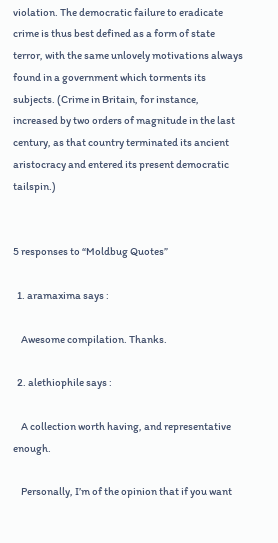violation. The democratic failure to eradicate crime is thus best defined as a form of state terror, with the same unlovely motivations always found in a government which torments its subjects. (Crime in Britain, for instance, increased by two orders of magnitude in the last century, as that country terminated its ancient aristocracy and entered its present democratic tailspin.)


5 responses to “Moldbug Quotes”

  1. aramaxima says :

    Awesome compilation. Thanks.

  2. alethiophile says :

    A collection worth having, and representative enough.

    Personally, I’m of the opinion that if you want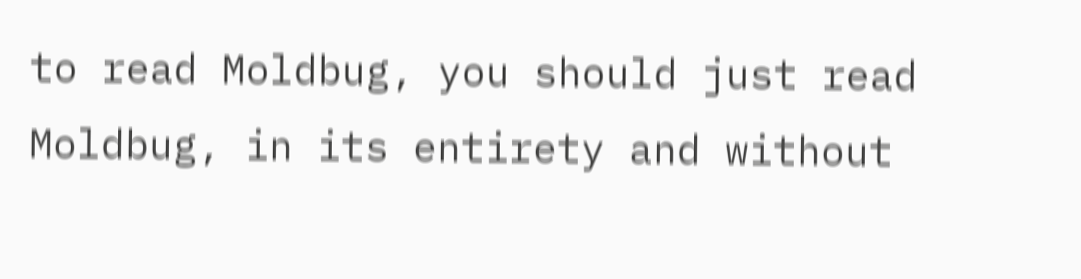to read Moldbug, you should just read Moldbug, in its entirety and without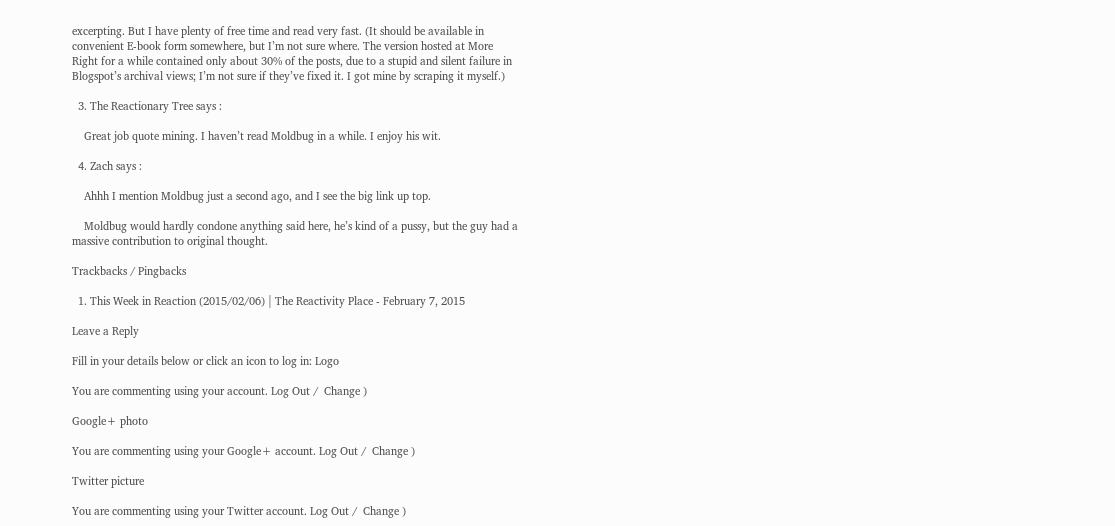excerpting. But I have plenty of free time and read very fast. (It should be available in convenient E-book form somewhere, but I’m not sure where. The version hosted at More Right for a while contained only about 30% of the posts, due to a stupid and silent failure in Blogspot’s archival views; I’m not sure if they’ve fixed it. I got mine by scraping it myself.)

  3. The Reactionary Tree says :

    Great job quote mining. I haven’t read Moldbug in a while. I enjoy his wit.

  4. Zach says :

    Ahhh I mention Moldbug just a second ago, and I see the big link up top.

    Moldbug would hardly condone anything said here, he’s kind of a pussy, but the guy had a massive contribution to original thought.

Trackbacks / Pingbacks

  1. This Week in Reaction (2015/02/06) | The Reactivity Place - February 7, 2015

Leave a Reply

Fill in your details below or click an icon to log in: Logo

You are commenting using your account. Log Out /  Change )

Google+ photo

You are commenting using your Google+ account. Log Out /  Change )

Twitter picture

You are commenting using your Twitter account. Log Out /  Change )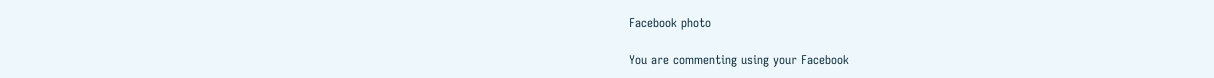Facebook photo

You are commenting using your Facebook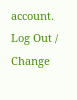account. Log Out /  Change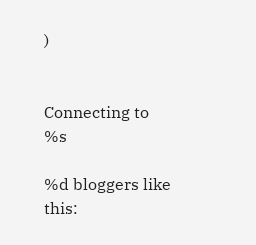)


Connecting to %s

%d bloggers like this: